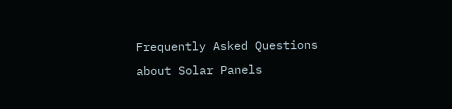Frequently Asked Questions about Solar Panels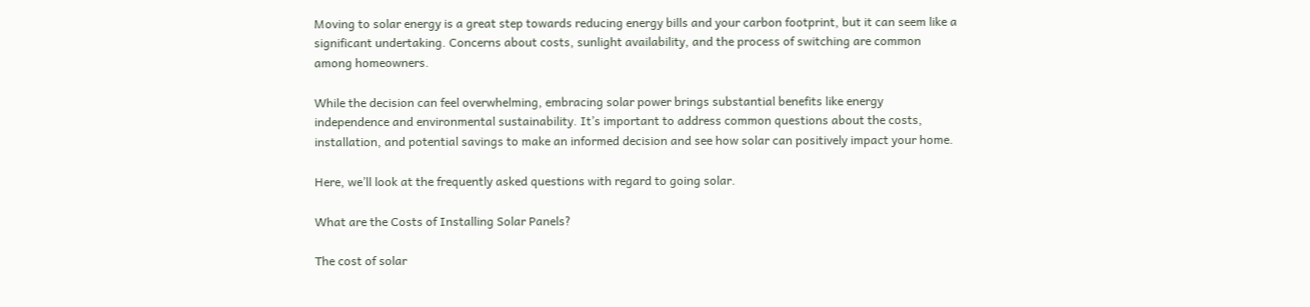Moving to solar energy is a great step towards reducing energy bills and your carbon footprint, but it can seem like a significant undertaking. Concerns about costs, sunlight availability, and the process of switching are common among homeowners.

While the decision can feel overwhelming, embracing solar power brings substantial benefits like energy independence and environmental sustainability. It’s important to address common questions about the costs, installation, and potential savings to make an informed decision and see how solar can positively impact your home.

Here, we’ll look at the frequently asked questions with regard to going solar.

What are the Costs of Installing Solar Panels?

The cost of solar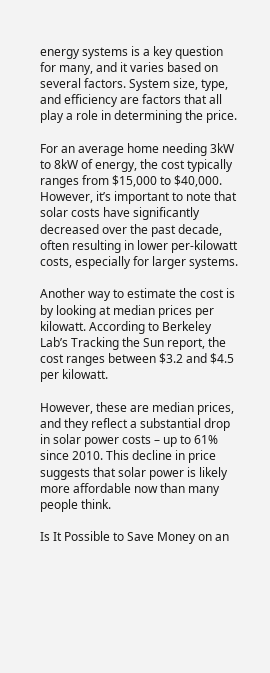energy systems is a key question for many, and it varies based on several factors. System size, type, and efficiency are factors that all play a role in determining the price.

For an average home needing 3kW to 8kW of energy, the cost typically ranges from $15,000 to $40,000. However, it’s important to note that solar costs have significantly decreased over the past decade, often resulting in lower per-kilowatt costs, especially for larger systems.

Another way to estimate the cost is by looking at median prices per kilowatt. According to Berkeley Lab’s Tracking the Sun report, the cost ranges between $3.2 and $4.5 per kilowatt.

However, these are median prices, and they reflect a substantial drop in solar power costs – up to 61% since 2010. This decline in price suggests that solar power is likely more affordable now than many people think.

Is It Possible to Save Money on an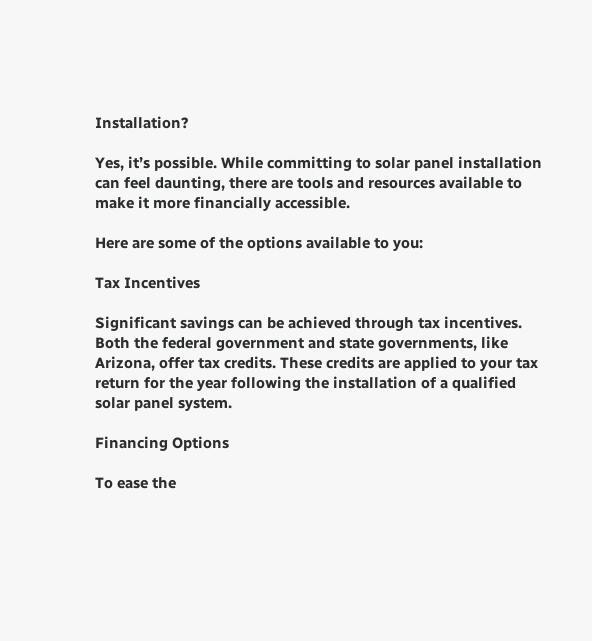Installation?

Yes, it’s possible. While committing to solar panel installation can feel daunting, there are tools and resources available to make it more financially accessible.

Here are some of the options available to you:

Tax Incentives

Significant savings can be achieved through tax incentives. Both the federal government and state governments, like Arizona, offer tax credits. These credits are applied to your tax return for the year following the installation of a qualified solar panel system.

Financing Options

To ease the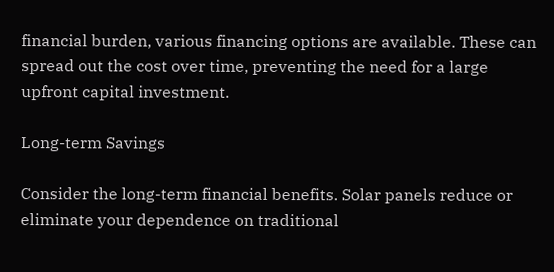financial burden, various financing options are available. These can spread out the cost over time, preventing the need for a large upfront capital investment.

Long-term Savings

Consider the long-term financial benefits. Solar panels reduce or eliminate your dependence on traditional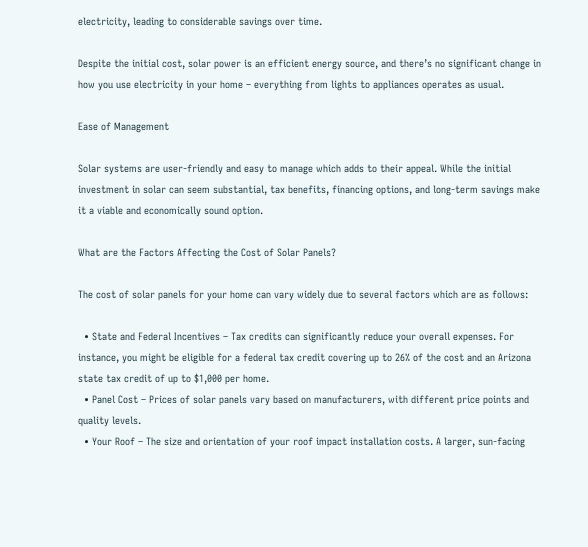electricity, leading to considerable savings over time.

Despite the initial cost, solar power is an efficient energy source, and there’s no significant change in how you use electricity in your home – everything from lights to appliances operates as usual.

Ease of Management

Solar systems are user-friendly and easy to manage which adds to their appeal. While the initial investment in solar can seem substantial, tax benefits, financing options, and long-term savings make it a viable and economically sound option.

What are the Factors Affecting the Cost of Solar Panels?

The cost of solar panels for your home can vary widely due to several factors which are as follows:

  • State and Federal Incentives – Tax credits can significantly reduce your overall expenses. For instance, you might be eligible for a federal tax credit covering up to 26% of the cost and an Arizona state tax credit of up to $1,000 per home.
  • Panel Cost – Prices of solar panels vary based on manufacturers, with different price points and quality levels.
  • Your Roof – The size and orientation of your roof impact installation costs. A larger, sun-facing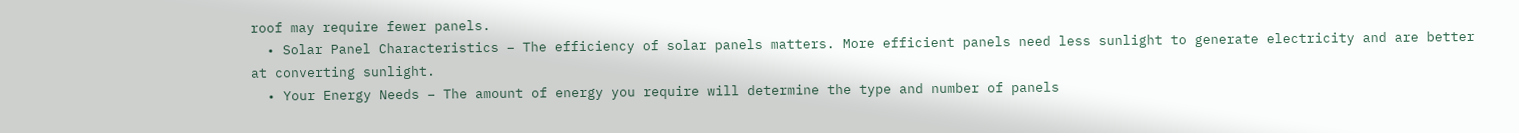roof may require fewer panels.
  • Solar Panel Characteristics – The efficiency of solar panels matters. More efficient panels need less sunlight to generate electricity and are better at converting sunlight.
  • Your Energy Needs – The amount of energy you require will determine the type and number of panels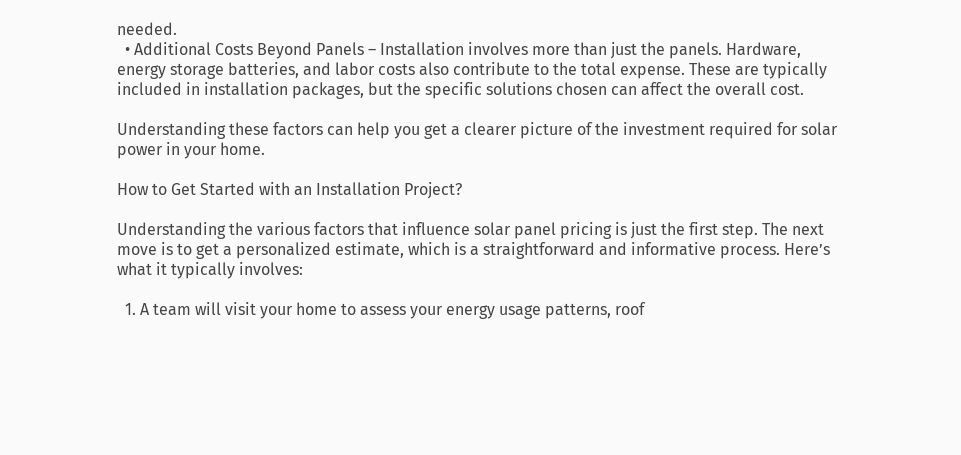needed.
  • Additional Costs Beyond Panels – Installation involves more than just the panels. Hardware, energy storage batteries, and labor costs also contribute to the total expense. These are typically included in installation packages, but the specific solutions chosen can affect the overall cost.

Understanding these factors can help you get a clearer picture of the investment required for solar power in your home.

How to Get Started with an Installation Project?

Understanding the various factors that influence solar panel pricing is just the first step. The next move is to get a personalized estimate, which is a straightforward and informative process. Here’s what it typically involves:

  1. A team will visit your home to assess your energy usage patterns, roof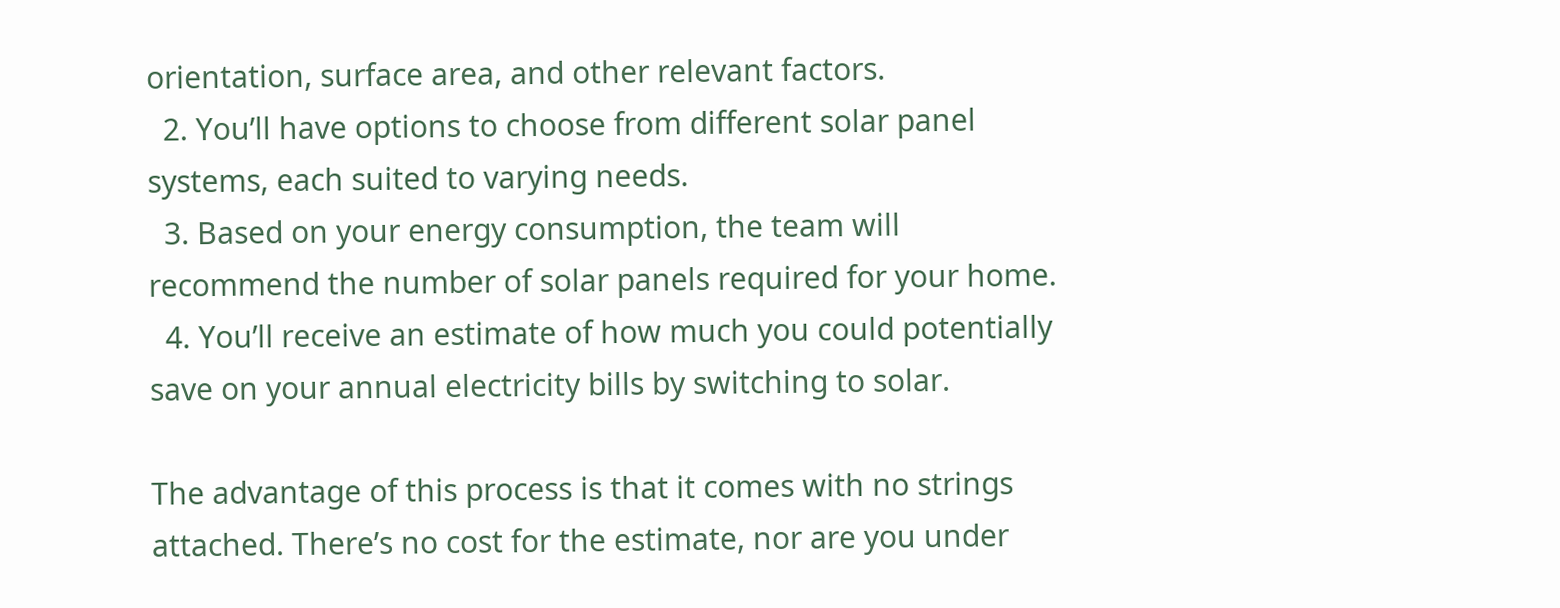orientation, surface area, and other relevant factors.
  2. You’ll have options to choose from different solar panel systems, each suited to varying needs.
  3. Based on your energy consumption, the team will recommend the number of solar panels required for your home.
  4. You’ll receive an estimate of how much you could potentially save on your annual electricity bills by switching to solar.

The advantage of this process is that it comes with no strings attached. There’s no cost for the estimate, nor are you under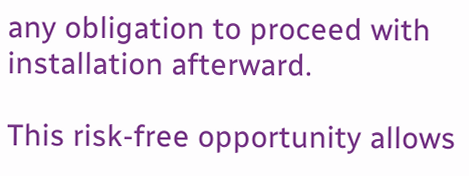any obligation to proceed with installation afterward.

This risk-free opportunity allows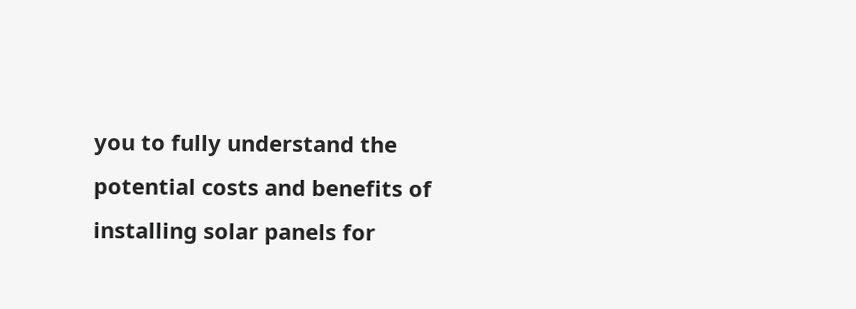you to fully understand the potential costs and benefits of installing solar panels for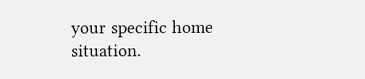your specific home situation.